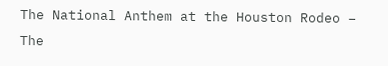The National Anthem at the Houston Rodeo – The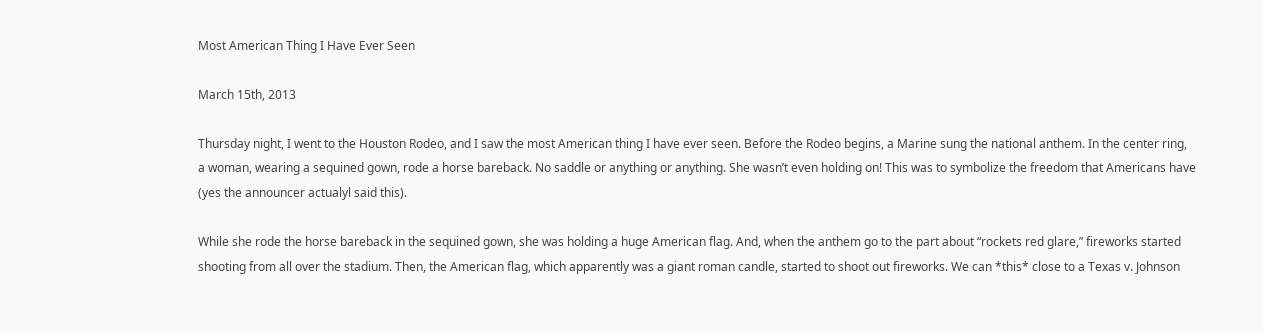Most American Thing I Have Ever Seen

March 15th, 2013

Thursday night, I went to the Houston Rodeo, and I saw the most American thing I have ever seen. Before the Rodeo begins, a Marine sung the national anthem. In the center ring, a woman, wearing a sequined gown, rode a horse bareback. No saddle or anything or anything. She wasn’t even holding on! This was to symbolize the freedom that Americans have (yes the announcer actualyl said this).

While she rode the horse bareback in the sequined gown, she was holding a huge American flag. And, when the anthem go to the part about “rockets red glare,” fireworks started shooting from all over the stadium. Then, the American flag, which apparently was a giant roman candle, started to shoot out fireworks. We can *this* close to a Texas v. Johnson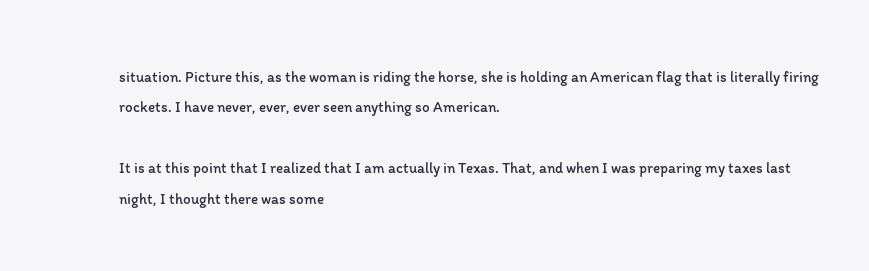situation. Picture this, as the woman is riding the horse, she is holding an American flag that is literally firing rockets. I have never, ever, ever seen anything so American.

It is at this point that I realized that I am actually in Texas. That, and when I was preparing my taxes last night, I thought there was some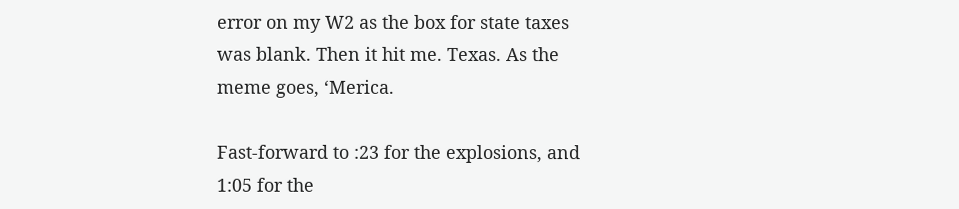error on my W2 as the box for state taxes was blank. Then it hit me. Texas. As the meme goes, ‘Merica.

Fast-forward to :23 for the explosions, and 1:05 for the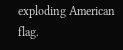exploding American flag.